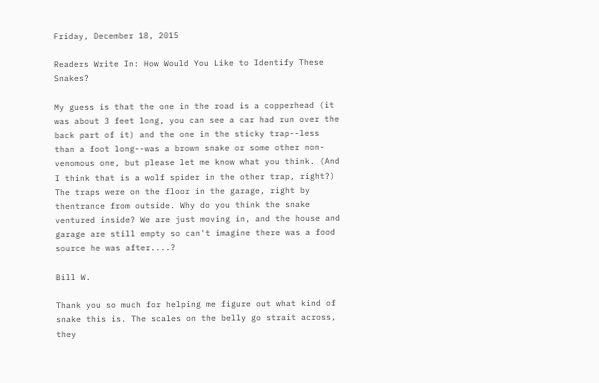Friday, December 18, 2015

Readers Write In: How Would You Like to Identify These Snakes?

My guess is that the one in the road is a copperhead (it was about 3 feet long, you can see a car had run over the back part of it) and the one in the sticky trap--less than a foot long--was a brown snake or some other non-venomous one, but please let me know what you think. (And I think that is a wolf spider in the other trap, right?) The traps were on the floor in the garage, right by thentrance from outside. Why do you think the snake ventured inside? We are just moving in, and the house and garage are still empty so can't imagine there was a food source he was after....?

Bill W.

Thank you so much for helping me figure out what kind of snake this is. The scales on the belly go strait across, they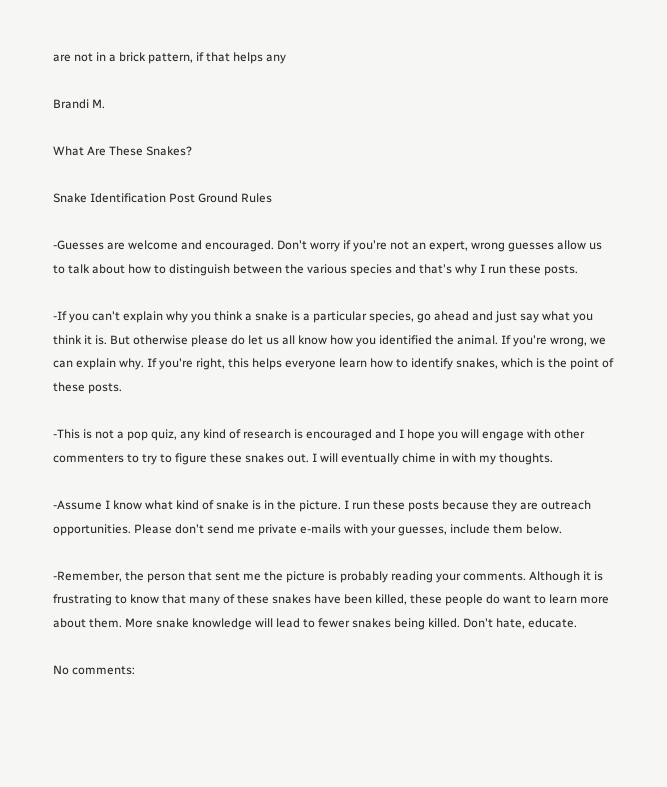are not in a brick pattern, if that helps any

Brandi M.

What Are These Snakes?

Snake Identification Post Ground Rules

-Guesses are welcome and encouraged. Don't worry if you're not an expert, wrong guesses allow us to talk about how to distinguish between the various species and that's why I run these posts.

-If you can't explain why you think a snake is a particular species, go ahead and just say what you think it is. But otherwise please do let us all know how you identified the animal. If you're wrong, we can explain why. If you're right, this helps everyone learn how to identify snakes, which is the point of these posts.

-This is not a pop quiz, any kind of research is encouraged and I hope you will engage with other commenters to try to figure these snakes out. I will eventually chime in with my thoughts.

-Assume I know what kind of snake is in the picture. I run these posts because they are outreach opportunities. Please don't send me private e-mails with your guesses, include them below.

-Remember, the person that sent me the picture is probably reading your comments. Although it is frustrating to know that many of these snakes have been killed, these people do want to learn more about them. More snake knowledge will lead to fewer snakes being killed. Don't hate, educate.

No comments: